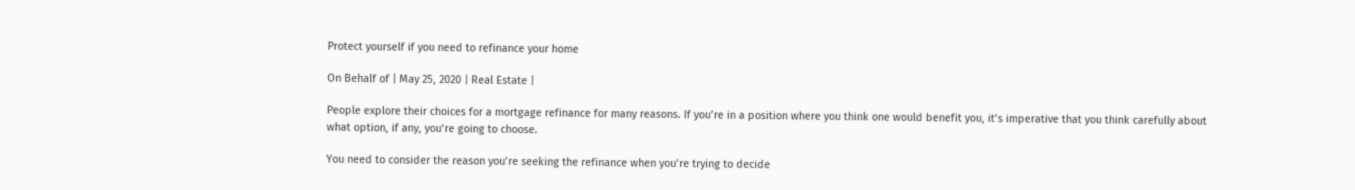Protect yourself if you need to refinance your home

On Behalf of | May 25, 2020 | Real Estate |

People explore their choices for a mortgage refinance for many reasons. If you’re in a position where you think one would benefit you, it’s imperative that you think carefully about what option, if any, you’re going to choose.

You need to consider the reason you’re seeking the refinance when you’re trying to decide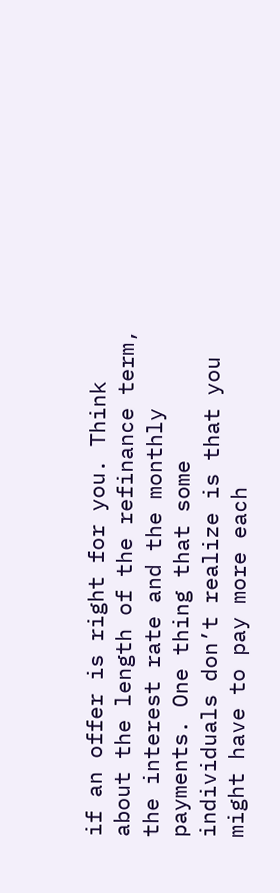if an offer is right for you. Think about the length of the refinance term, the interest rate and the monthly payments. One thing that some individuals don’t realize is that you might have to pay more each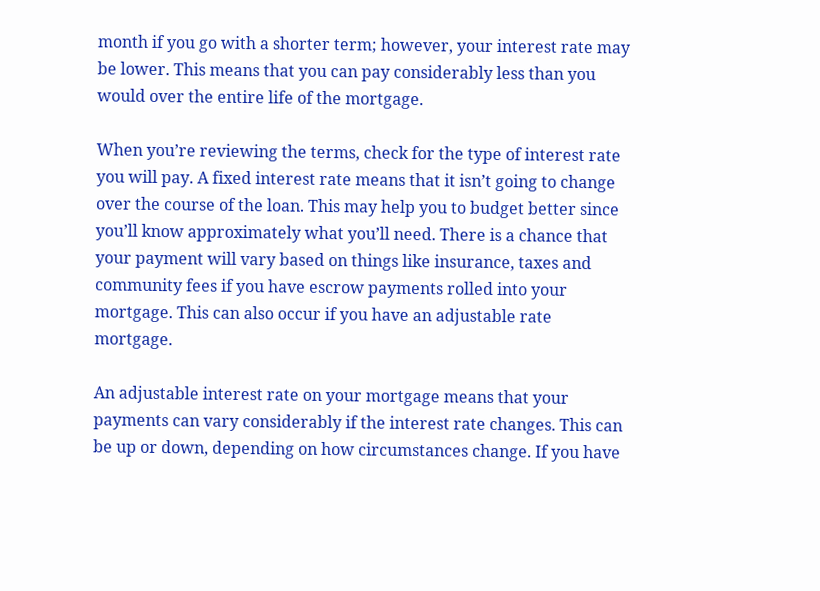month if you go with a shorter term; however, your interest rate may be lower. This means that you can pay considerably less than you would over the entire life of the mortgage.

When you’re reviewing the terms, check for the type of interest rate you will pay. A fixed interest rate means that it isn’t going to change over the course of the loan. This may help you to budget better since you’ll know approximately what you’ll need. There is a chance that your payment will vary based on things like insurance, taxes and community fees if you have escrow payments rolled into your mortgage. This can also occur if you have an adjustable rate mortgage.

An adjustable interest rate on your mortgage means that your payments can vary considerably if the interest rate changes. This can be up or down, depending on how circumstances change. If you have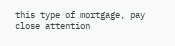this type of mortgage, pay close attention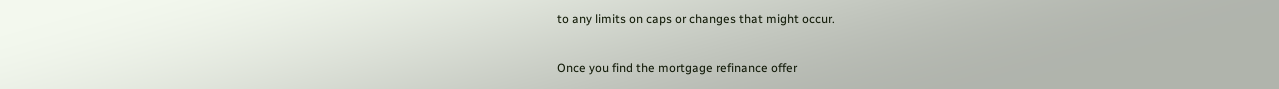to any limits on caps or changes that might occur.

Once you find the mortgage refinance offer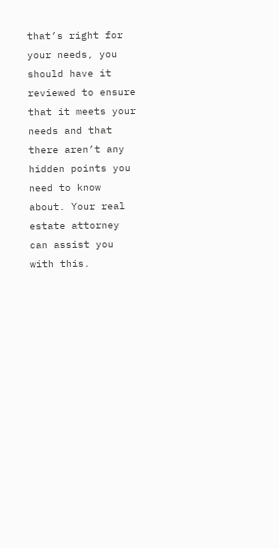that’s right for your needs, you should have it reviewed to ensure that it meets your needs and that there aren’t any hidden points you need to know about. Your real estate attorney can assist you with this.